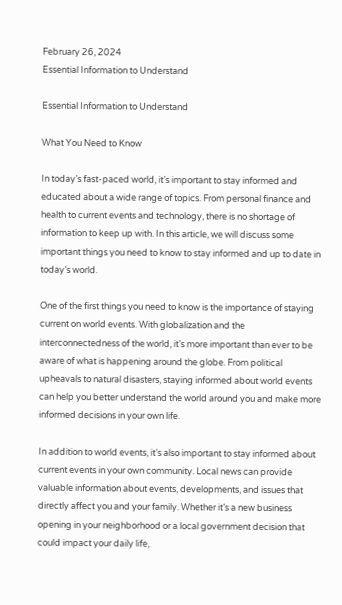February 26, 2024
Essential Information to Understand

Essential Information to Understand

What You Need to Know

In today’s fast-paced world, it’s important to stay informed and educated about a wide range of topics. From personal finance and health to current events and technology, there is no shortage of information to keep up with. In this article, we will discuss some important things you need to know to stay informed and up to date in today’s world.

One of the first things you need to know is the importance of staying current on world events. With globalization and the interconnectedness of the world, it’s more important than ever to be aware of what is happening around the globe. From political upheavals to natural disasters, staying informed about world events can help you better understand the world around you and make more informed decisions in your own life.

In addition to world events, it’s also important to stay informed about current events in your own community. Local news can provide valuable information about events, developments, and issues that directly affect you and your family. Whether it’s a new business opening in your neighborhood or a local government decision that could impact your daily life,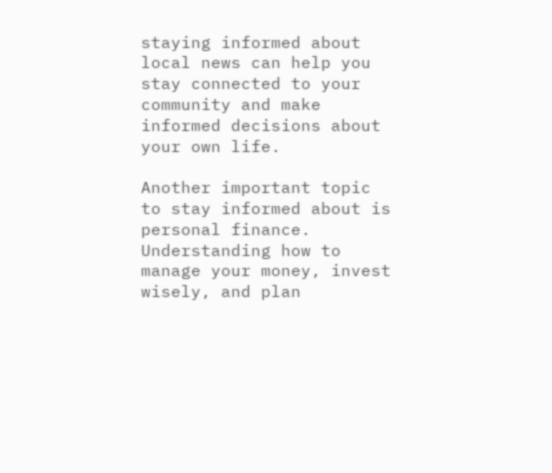staying informed about local news can help you stay connected to your community and make informed decisions about your own life.

Another important topic to stay informed about is personal finance. Understanding how to manage your money, invest wisely, and plan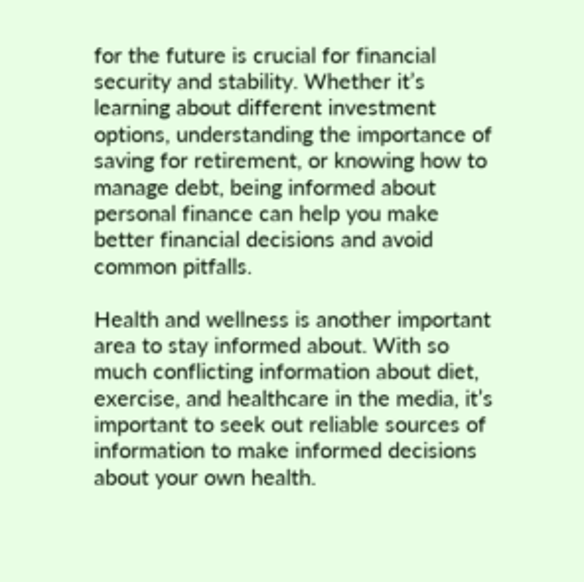for the future is crucial for financial security and stability. Whether it’s learning about different investment options, understanding the importance of saving for retirement, or knowing how to manage debt, being informed about personal finance can help you make better financial decisions and avoid common pitfalls.

Health and wellness is another important area to stay informed about. With so much conflicting information about diet, exercise, and healthcare in the media, it’s important to seek out reliable sources of information to make informed decisions about your own health.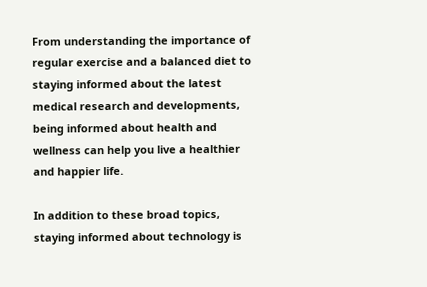From understanding the importance of regular exercise and a balanced diet to staying informed about the latest medical research and developments, being informed about health and wellness can help you live a healthier and happier life.

In addition to these broad topics, staying informed about technology is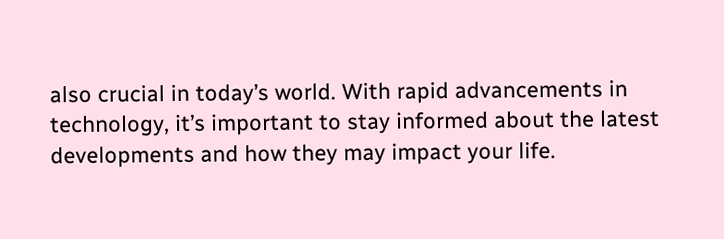also crucial in today’s world. With rapid advancements in technology, it’s important to stay informed about the latest developments and how they may impact your life.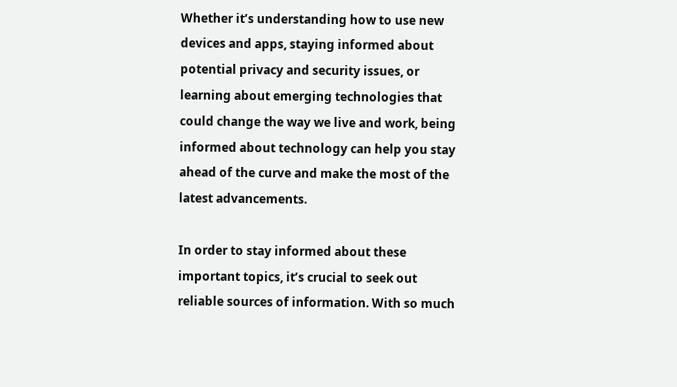Whether it’s understanding how to use new devices and apps, staying informed about potential privacy and security issues, or learning about emerging technologies that could change the way we live and work, being informed about technology can help you stay ahead of the curve and make the most of the latest advancements.

In order to stay informed about these important topics, it’s crucial to seek out reliable sources of information. With so much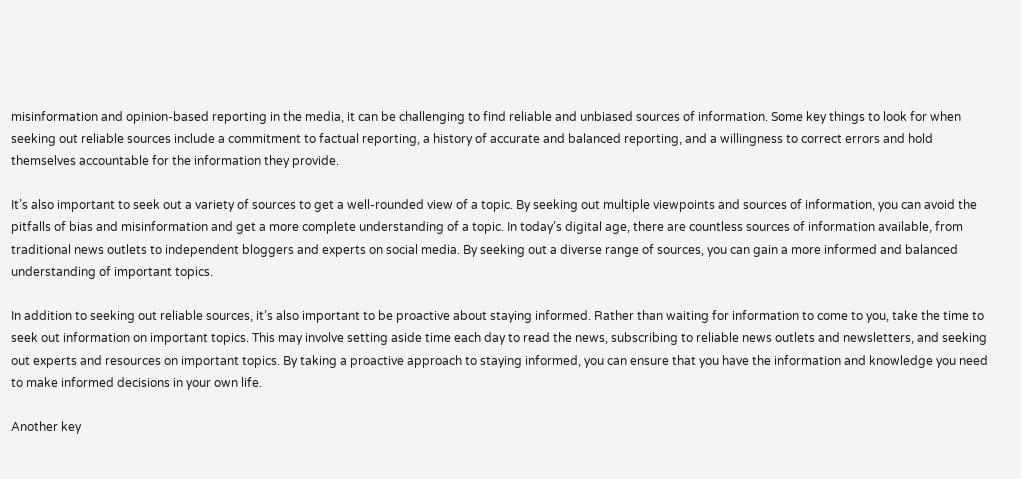misinformation and opinion-based reporting in the media, it can be challenging to find reliable and unbiased sources of information. Some key things to look for when seeking out reliable sources include a commitment to factual reporting, a history of accurate and balanced reporting, and a willingness to correct errors and hold themselves accountable for the information they provide.

It’s also important to seek out a variety of sources to get a well-rounded view of a topic. By seeking out multiple viewpoints and sources of information, you can avoid the pitfalls of bias and misinformation and get a more complete understanding of a topic. In today’s digital age, there are countless sources of information available, from traditional news outlets to independent bloggers and experts on social media. By seeking out a diverse range of sources, you can gain a more informed and balanced understanding of important topics.

In addition to seeking out reliable sources, it’s also important to be proactive about staying informed. Rather than waiting for information to come to you, take the time to seek out information on important topics. This may involve setting aside time each day to read the news, subscribing to reliable news outlets and newsletters, and seeking out experts and resources on important topics. By taking a proactive approach to staying informed, you can ensure that you have the information and knowledge you need to make informed decisions in your own life.

Another key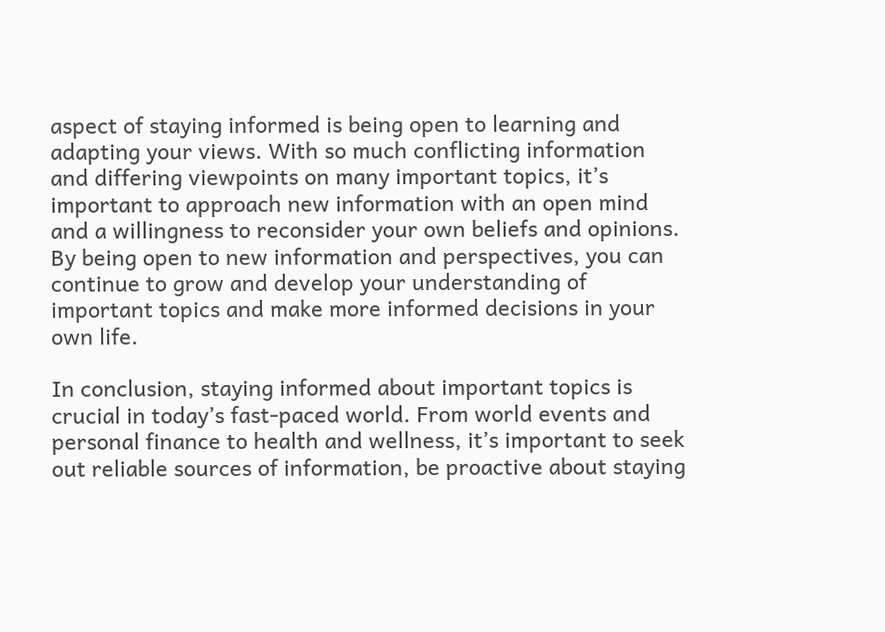aspect of staying informed is being open to learning and adapting your views. With so much conflicting information and differing viewpoints on many important topics, it’s important to approach new information with an open mind and a willingness to reconsider your own beliefs and opinions. By being open to new information and perspectives, you can continue to grow and develop your understanding of important topics and make more informed decisions in your own life.

In conclusion, staying informed about important topics is crucial in today’s fast-paced world. From world events and personal finance to health and wellness, it’s important to seek out reliable sources of information, be proactive about staying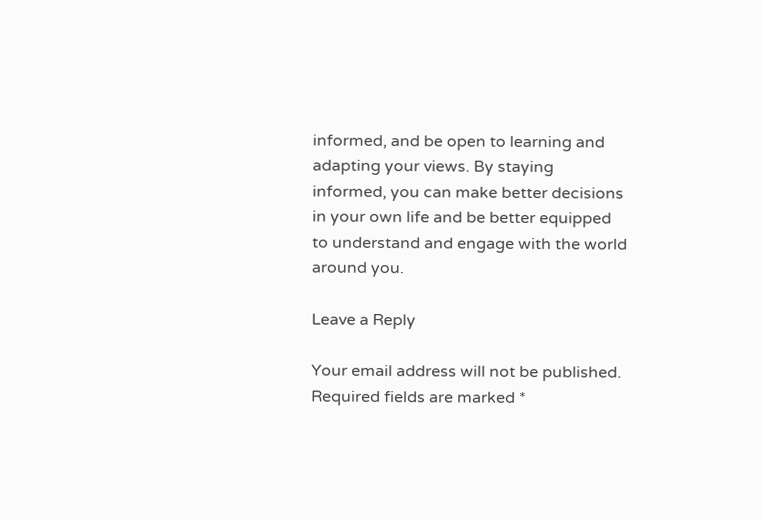informed, and be open to learning and adapting your views. By staying informed, you can make better decisions in your own life and be better equipped to understand and engage with the world around you.

Leave a Reply

Your email address will not be published. Required fields are marked *